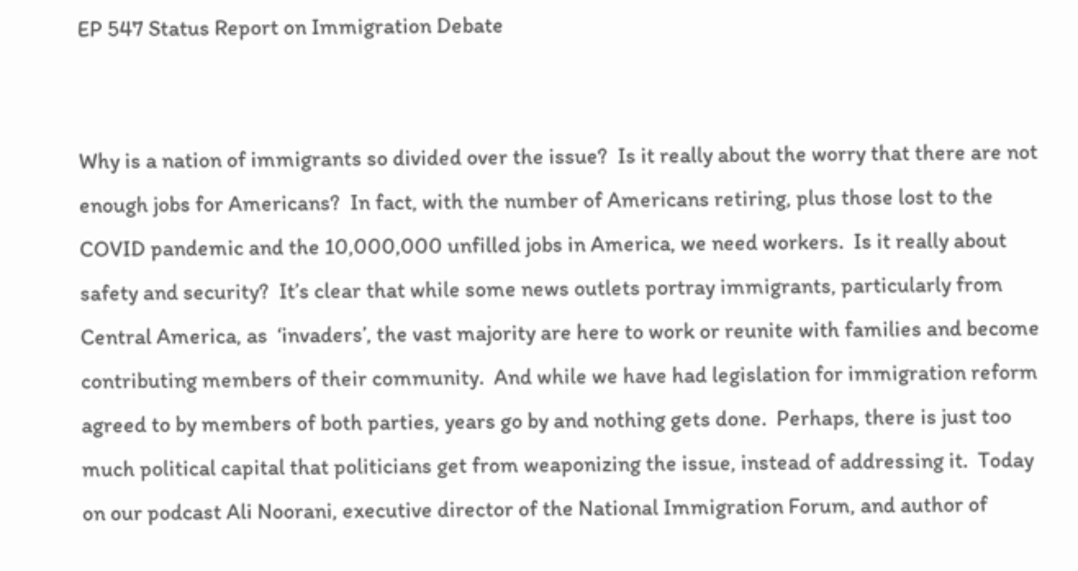EP 547 Status Report on Immigration Debate


Why is a nation of immigrants so divided over the issue?  Is it really about the worry that there are not enough jobs for Americans?  In fact, with the number of Americans retiring, plus those lost to the COVID pandemic and the 10,000,000 unfilled jobs in America, we need workers.  Is it really about safety and security?  It’s clear that while some news outlets portray immigrants, particularly from Central America, as  ‘invaders’, the vast majority are here to work or reunite with families and become contributing members of their community.  And while we have had legislation for immigration reform agreed to by members of both parties, years go by and nothing gets done.  Perhaps, there is just too much political capital that politicians get from weaponizing the issue, instead of addressing it.  Today on our podcast Ali Noorani, executive director of the National Immigration Forum, and author of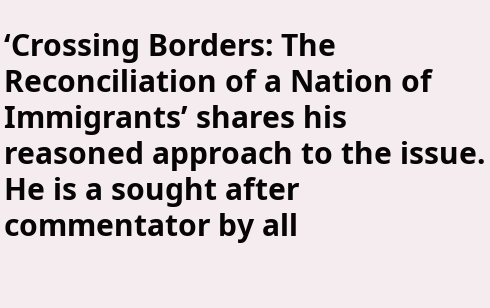‘Crossing Borders: The Reconciliation of a Nation of Immigrants’ shares his reasoned approach to the issue.  He is a sought after commentator by all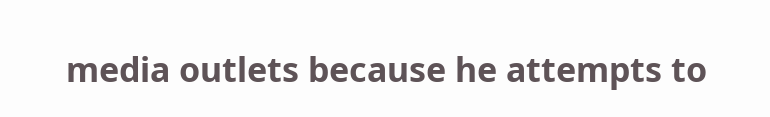media outlets because he attempts to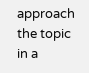approach the topic in a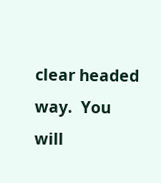clear headed way.  You will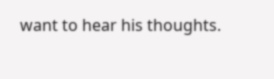want to hear his thoughts.